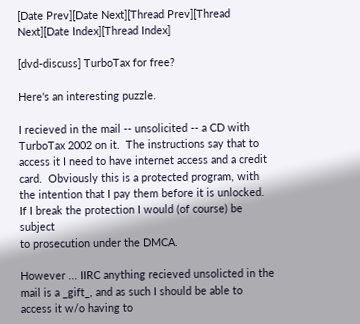[Date Prev][Date Next][Thread Prev][Thread Next][Date Index][Thread Index]

[dvd-discuss] TurboTax for free?

Here's an interesting puzzle.

I recieved in the mail -- unsolicited -- a CD with
TurboTax 2002 on it.  The instructions say that to
access it I need to have internet access and a credit
card.  Obviously this is a protected program, with
the intention that I pay them before it is unlocked.
If I break the protection I would (of course) be subject
to prosecution under the DMCA.

However ... IIRC anything recieved unsolicted in the
mail is a _gift_, and as such I should be able to
access it w/o having to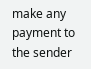make any payment to the sender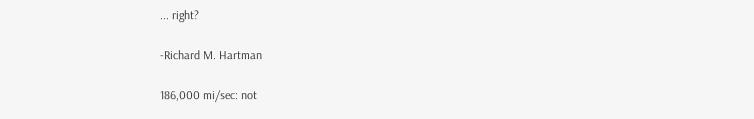... right?

-Richard M. Hartman

186,000 mi/sec: not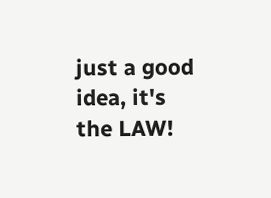just a good idea, it's the LAW!